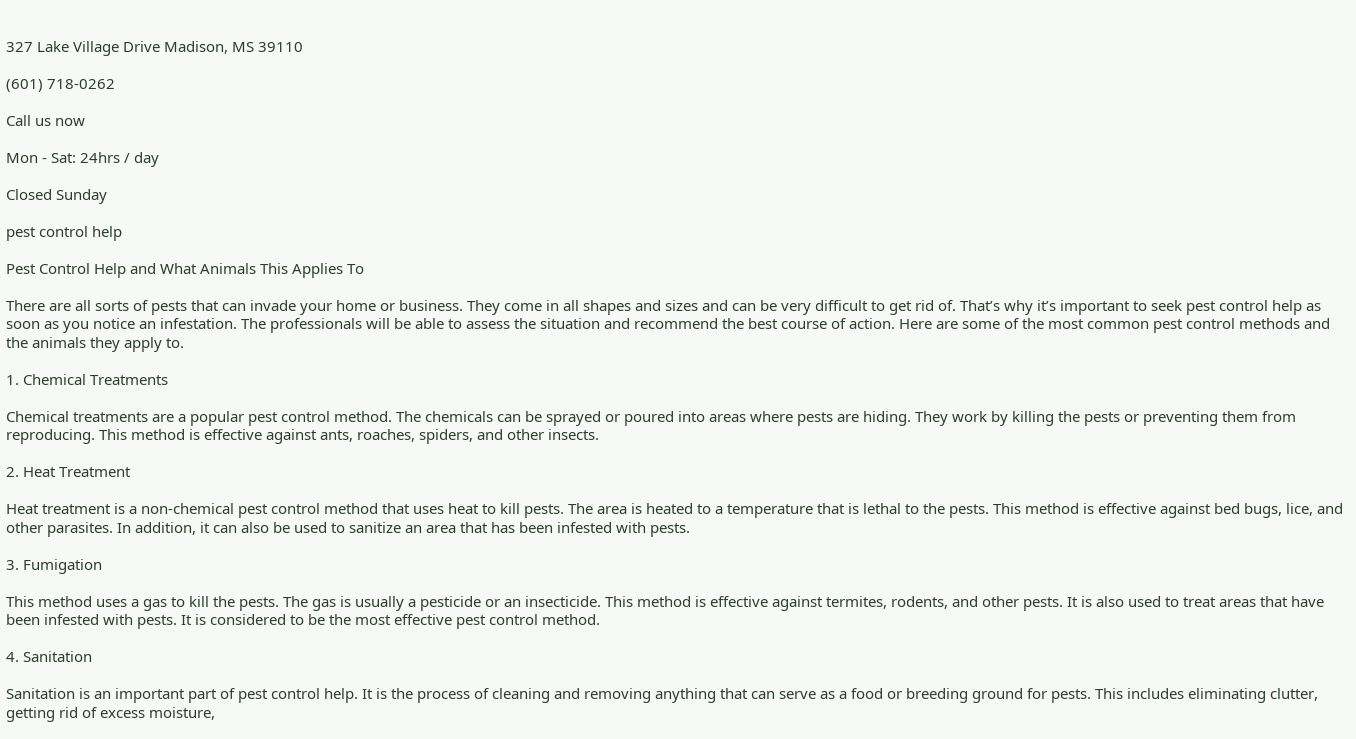327 Lake Village Drive Madison, MS 39110

(601) 718-0262

Call us now

Mon - Sat: 24hrs / day

Closed Sunday

pest control help

Pest Control Help and What Animals This Applies To

There are all sorts of pests that can invade your home or business. They come in all shapes and sizes and can be very difficult to get rid of. That’s why it’s important to seek pest control help as soon as you notice an infestation. The professionals will be able to assess the situation and recommend the best course of action. Here are some of the most common pest control methods and the animals they apply to.

1. Chemical Treatments

Chemical treatments are a popular pest control method. The chemicals can be sprayed or poured into areas where pests are hiding. They work by killing the pests or preventing them from reproducing. This method is effective against ants, roaches, spiders, and other insects.

2. Heat Treatment

Heat treatment is a non-chemical pest control method that uses heat to kill pests. The area is heated to a temperature that is lethal to the pests. This method is effective against bed bugs, lice, and other parasites. In addition, it can also be used to sanitize an area that has been infested with pests.

3. Fumigation

This method uses a gas to kill the pests. The gas is usually a pesticide or an insecticide. This method is effective against termites, rodents, and other pests. It is also used to treat areas that have been infested with pests. It is considered to be the most effective pest control method.

4. Sanitation

Sanitation is an important part of pest control help. It is the process of cleaning and removing anything that can serve as a food or breeding ground for pests. This includes eliminating clutter, getting rid of excess moisture,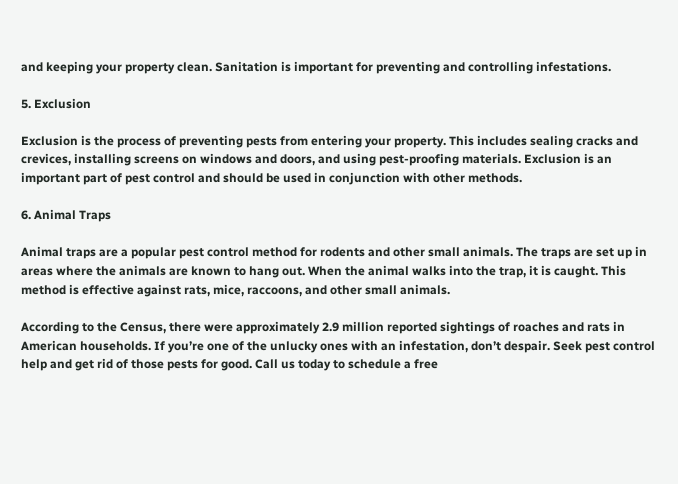and keeping your property clean. Sanitation is important for preventing and controlling infestations.

5. Exclusion

Exclusion is the process of preventing pests from entering your property. This includes sealing cracks and crevices, installing screens on windows and doors, and using pest-proofing materials. Exclusion is an important part of pest control and should be used in conjunction with other methods.

6. Animal Traps

Animal traps are a popular pest control method for rodents and other small animals. The traps are set up in areas where the animals are known to hang out. When the animal walks into the trap, it is caught. This method is effective against rats, mice, raccoons, and other small animals.

According to the Census, there were approximately 2.9 million reported sightings of roaches and rats in American households. If you’re one of the unlucky ones with an infestation, don’t despair. Seek pest control help and get rid of those pests for good. Call us today to schedule a free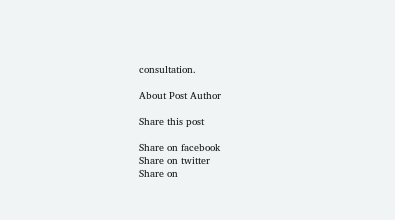consultation.

About Post Author

Share this post

Share on facebook
Share on twitter
Share on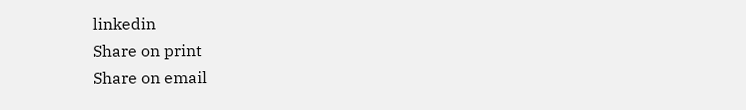linkedin
Share on print
Share on email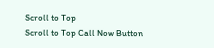Scroll to Top
Scroll to Top Call Now Button